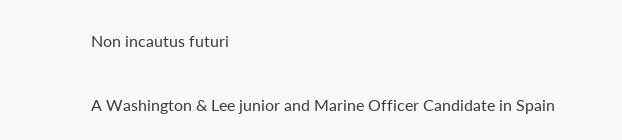Non incautus futuri

A Washington & Lee junior and Marine Officer Candidate in Spain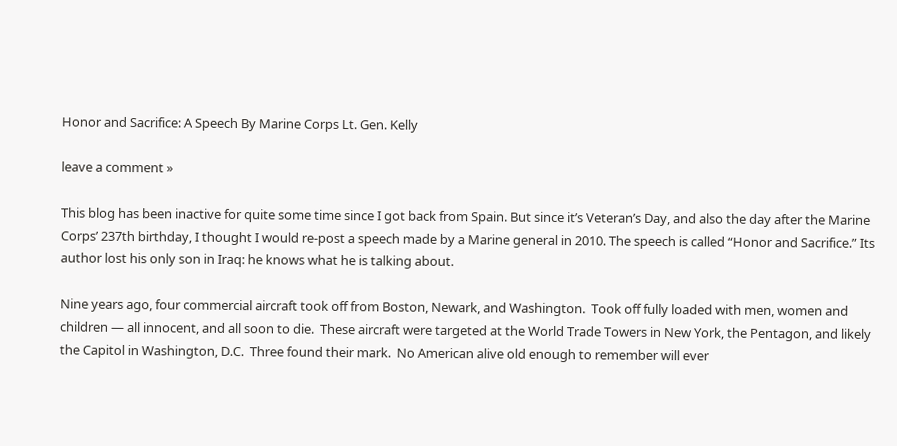Honor and Sacrifice: A Speech By Marine Corps Lt. Gen. Kelly

leave a comment »

This blog has been inactive for quite some time since I got back from Spain. But since it’s Veteran’s Day, and also the day after the Marine Corps’ 237th birthday, I thought I would re-post a speech made by a Marine general in 2010. The speech is called “Honor and Sacrifice.” Its author lost his only son in Iraq: he knows what he is talking about.

Nine years ago, four commercial aircraft took off from Boston, Newark, and Washington.  Took off fully loaded with men, women and children — all innocent, and all soon to die.  These aircraft were targeted at the World Trade Towers in New York, the Pentagon, and likely the Capitol in Washington, D.C.  Three found their mark.  No American alive old enough to remember will ever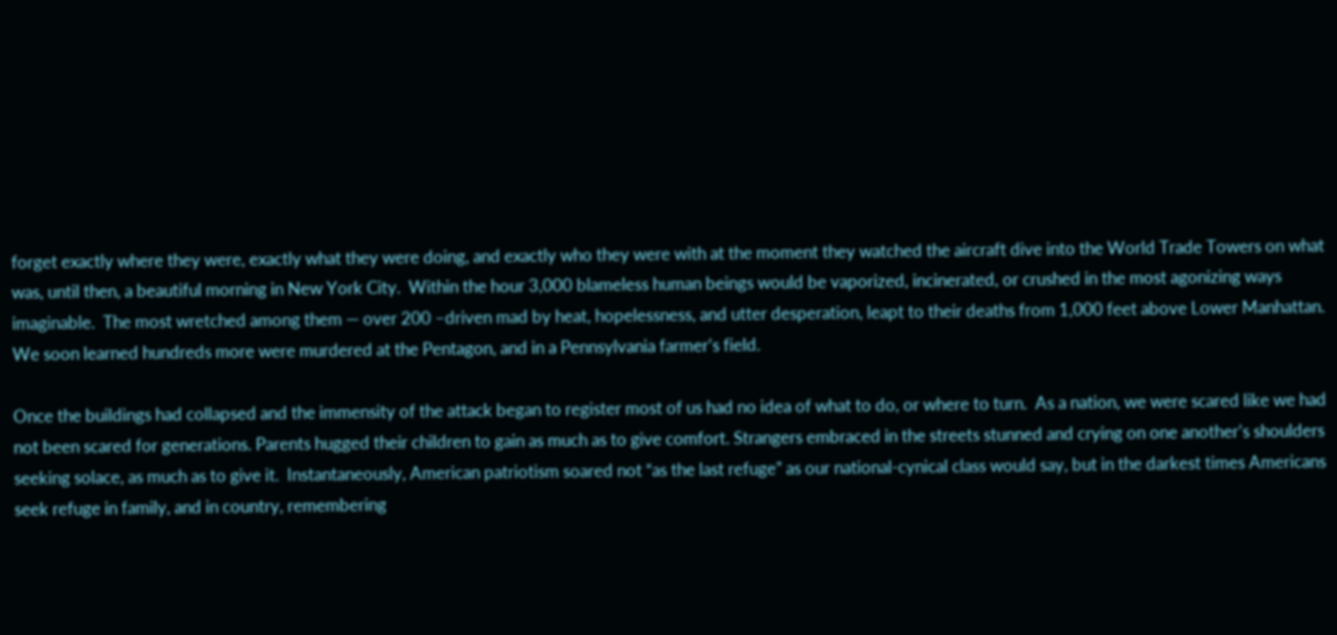forget exactly where they were, exactly what they were doing, and exactly who they were with at the moment they watched the aircraft dive into the World Trade Towers on what was, until then, a beautiful morning in New York City.  Within the hour 3,000 blameless human beings would be vaporized, incinerated, or crushed in the most agonizing ways imaginable.  The most wretched among them — over 200 –driven mad by heat, hopelessness, and utter desperation, leapt to their deaths from 1,000 feet above Lower Manhattan.  We soon learned hundreds more were murdered at the Pentagon, and in a Pennsylvania farmer’s field.

Once the buildings had collapsed and the immensity of the attack began to register most of us had no idea of what to do, or where to turn.  As a nation, we were scared like we had not been scared for generations. Parents hugged their children to gain as much as to give comfort. Strangers embraced in the streets stunned and crying on one another’s shoulders seeking solace, as much as to give it.  Instantaneously, American patriotism soared not “as the last refuge” as our national-cynical class would say, but in the darkest times Americans seek refuge in family, and in country, remembering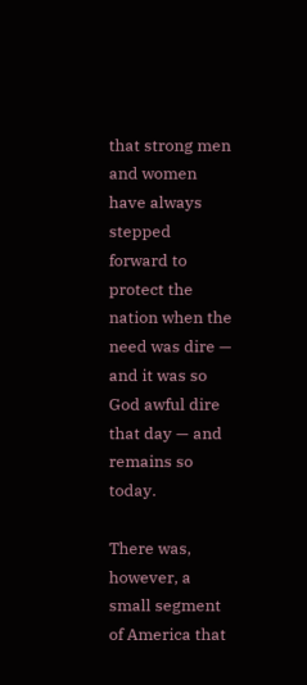that strong men and women have always stepped forward to protect the nation when the need was dire — and it was so God awful dire that day — and remains so today.

There was, however, a small segment of America that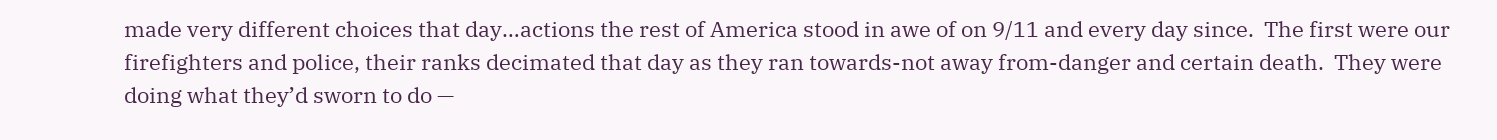made very different choices that day…actions the rest of America stood in awe of on 9/11 and every day since.  The first were our firefighters and police, their ranks decimated that day as they ran towards-not away from-danger and certain death.  They were doing what they’d sworn to do —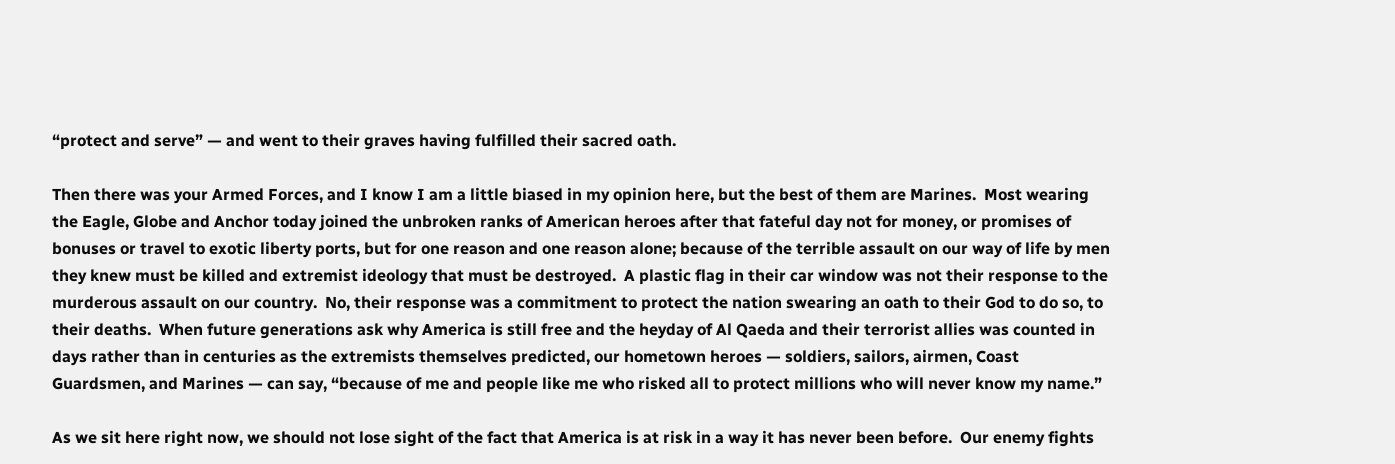“protect and serve” — and went to their graves having fulfilled their sacred oath.

Then there was your Armed Forces, and I know I am a little biased in my opinion here, but the best of them are Marines.  Most wearing the Eagle, Globe and Anchor today joined the unbroken ranks of American heroes after that fateful day not for money, or promises of bonuses or travel to exotic liberty ports, but for one reason and one reason alone; because of the terrible assault on our way of life by men they knew must be killed and extremist ideology that must be destroyed.  A plastic flag in their car window was not their response to the murderous assault on our country.  No, their response was a commitment to protect the nation swearing an oath to their God to do so, to their deaths.  When future generations ask why America is still free and the heyday of Al Qaeda and their terrorist allies was counted in days rather than in centuries as the extremists themselves predicted, our hometown heroes — soldiers, sailors, airmen, Coast Guardsmen, and Marines — can say, “because of me and people like me who risked all to protect millions who will never know my name.”

As we sit here right now, we should not lose sight of the fact that America is at risk in a way it has never been before.  Our enemy fights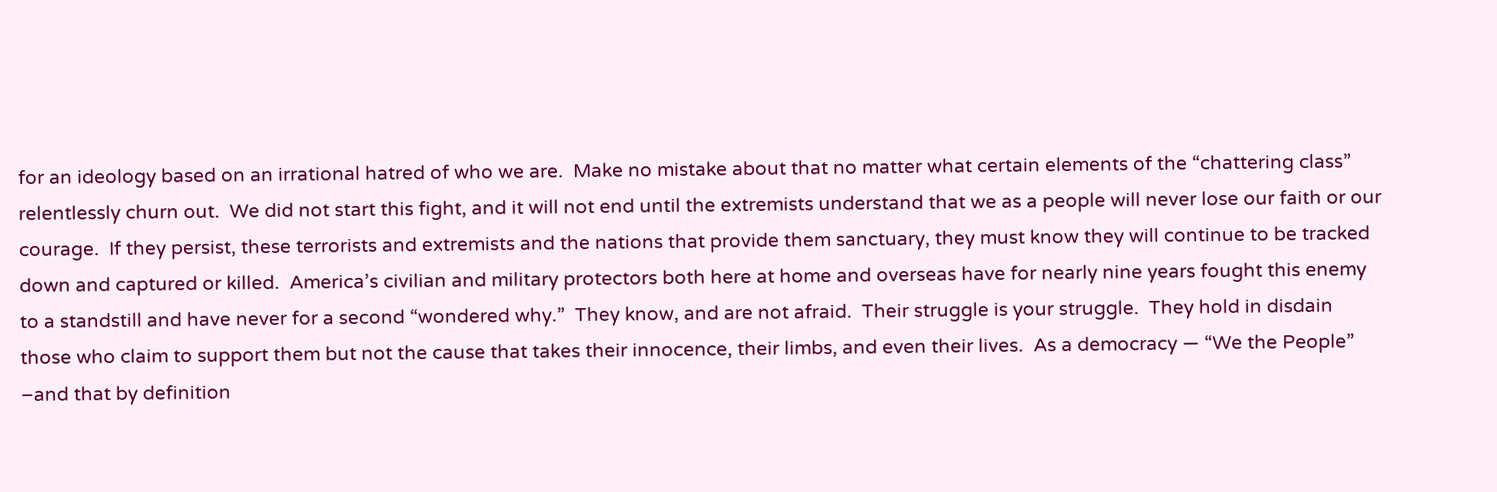for an ideology based on an irrational hatred of who we are.  Make no mistake about that no matter what certain elements of the “chattering class” relentlessly churn out.  We did not start this fight, and it will not end until the extremists understand that we as a people will never lose our faith or our courage.  If they persist, these terrorists and extremists and the nations that provide them sanctuary, they must know they will continue to be tracked down and captured or killed.  America’s civilian and military protectors both here at home and overseas have for nearly nine years fought this enemy to a standstill and have never for a second “wondered why.”  They know, and are not afraid.  Their struggle is your struggle.  They hold in disdain those who claim to support them but not the cause that takes their innocence, their limbs, and even their lives.  As a democracy — “We the People” –and that by definition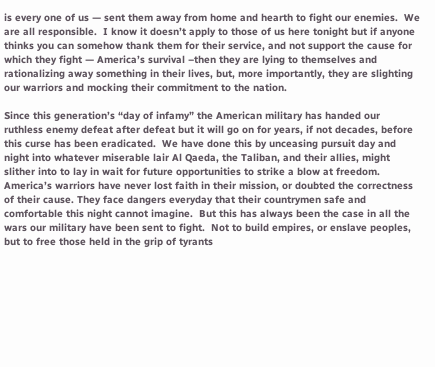is every one of us — sent them away from home and hearth to fight our enemies.  We are all responsible.  I know it doesn’t apply to those of us here tonight but if anyone thinks you can somehow thank them for their service, and not support the cause for which they fight — America’s survival –then they are lying to themselves and rationalizing away something in their lives, but, more importantly, they are slighting our warriors and mocking their commitment to the nation.

Since this generation’s “day of infamy” the American military has handed our ruthless enemy defeat after defeat but it will go on for years, if not decades, before this curse has been eradicated.  We have done this by unceasing pursuit day and night into whatever miserable lair Al Qaeda, the Taliban, and their allies, might slither into to lay in wait for future opportunities to strike a blow at freedom.  America’s warriors have never lost faith in their mission, or doubted the correctness of their cause. They face dangers everyday that their countrymen safe and comfortable this night cannot imagine.  But this has always been the case in all the wars our military have been sent to fight.  Not to build empires, or enslave peoples, but to free those held in the grip of tyrants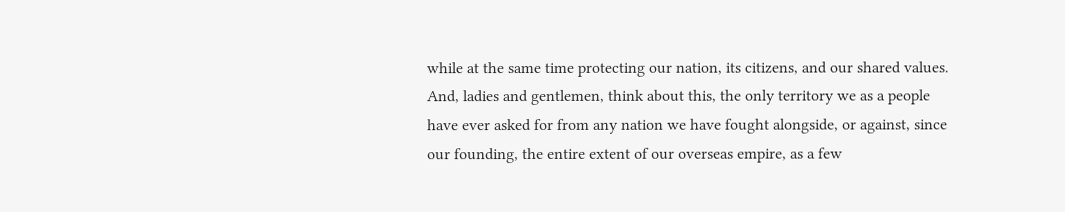while at the same time protecting our nation, its citizens, and our shared values.  And, ladies and gentlemen, think about this, the only territory we as a people have ever asked for from any nation we have fought alongside, or against, since our founding, the entire extent of our overseas empire, as a few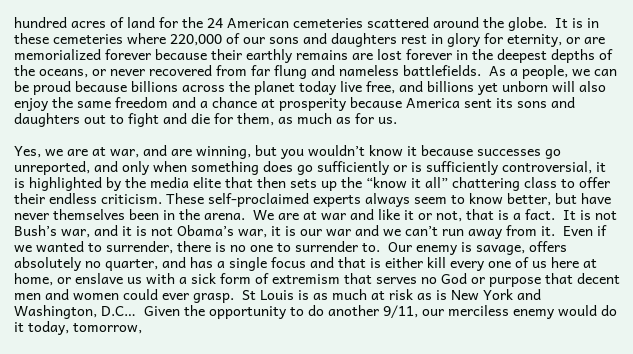hundred acres of land for the 24 American cemeteries scattered around the globe.  It is in these cemeteries where 220,000 of our sons and daughters rest in glory for eternity, or are memorialized forever because their earthly remains are lost forever in the deepest depths of the oceans, or never recovered from far flung and nameless battlefields.  As a people, we can be proud because billions across the planet today live free, and billions yet unborn will also enjoy the same freedom and a chance at prosperity because America sent its sons and daughters out to fight and die for them, as much as for us.

Yes, we are at war, and are winning, but you wouldn’t know it because successes go unreported, and only when something does go sufficiently or is sufficiently controversial, it is highlighted by the media elite that then sets up the “know it all” chattering class to offer their endless criticism. These self-proclaimed experts always seem to know better, but have never themselves been in the arena.  We are at war and like it or not, that is a fact.  It is not Bush’s war, and it is not Obama’s war, it is our war and we can’t run away from it.  Even if we wanted to surrender, there is no one to surrender to.  Our enemy is savage, offers absolutely no quarter, and has a single focus and that is either kill every one of us here at home, or enslave us with a sick form of extremism that serves no God or purpose that decent men and women could ever grasp.  St Louis is as much at risk as is New York and Washington, D.C…  Given the opportunity to do another 9/11, our merciless enemy would do it today, tomorrow,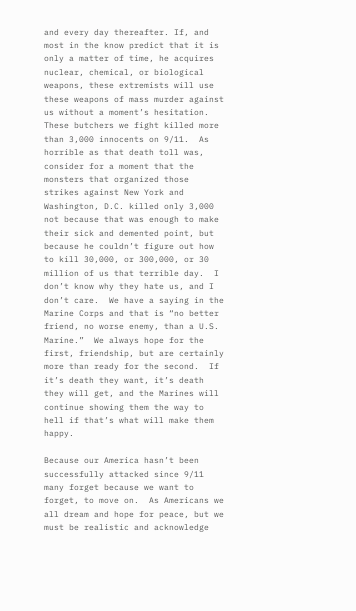and every day thereafter. If, and most in the know predict that it is only a matter of time, he acquires nuclear, chemical, or biological weapons, these extremists will use these weapons of mass murder against us without a moment’s hesitation. These butchers we fight killed more than 3,000 innocents on 9/11.  As horrible as that death toll was, consider for a moment that the monsters that organized those strikes against New York and Washington, D.C. killed only 3,000 not because that was enough to make their sick and demented point, but because he couldn’t figure out how to kill 30,000, or 300,000, or 30 million of us that terrible day.  I don’t know why they hate us, and I don’t care.  We have a saying in the Marine Corps and that is “no better friend, no worse enemy, than a U.S. Marine.”  We always hope for the first, friendship, but are certainly more than ready for the second.  If it’s death they want, it’s death they will get, and the Marines will continue showing them the way to hell if that’s what will make them happy.

Because our America hasn’t been successfully attacked since 9/11 many forget because we want to forget, to move on.  As Americans we all dream and hope for peace, but we must be realistic and acknowledge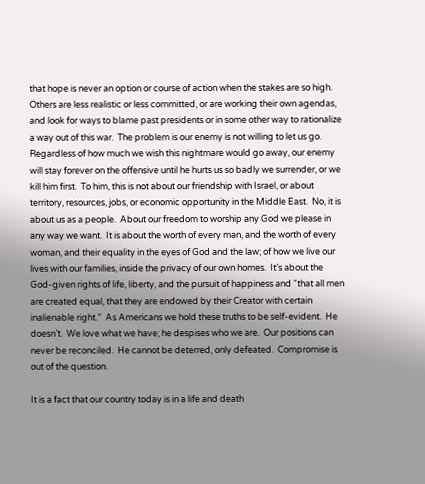that hope is never an option or course of action when the stakes are so high. Others are less realistic or less committed, or are working their own agendas, and look for ways to blame past presidents or in some other way to rationalize a way out of this war.  The problem is our enemy is not willing to let us go.  Regardless of how much we wish this nightmare would go away, our enemy will stay forever on the offensive until he hurts us so badly we surrender, or we kill him first.  To him, this is not about our friendship with Israel, or about territory, resources, jobs, or economic opportunity in the Middle East.  No, it is about us as a people.  About our freedom to worship any God we please in any way we want.  It is about the worth of every man, and the worth of every woman, and their equality in the eyes of God and the law; of how we live our lives with our families, inside the privacy of our own homes.  It’s about the God-given rights of life, liberty, and the pursuit of happiness and “that all men are created equal, that they are endowed by their Creator with certain inalienable right.”  As Americans we hold these truths to be self-evident.  He doesn’t.  We love what we have; he despises who we are.  Our positions can never be reconciled.  He cannot be deterred, only defeated.  Compromise is out of the question.

It is a fact that our country today is in a life and death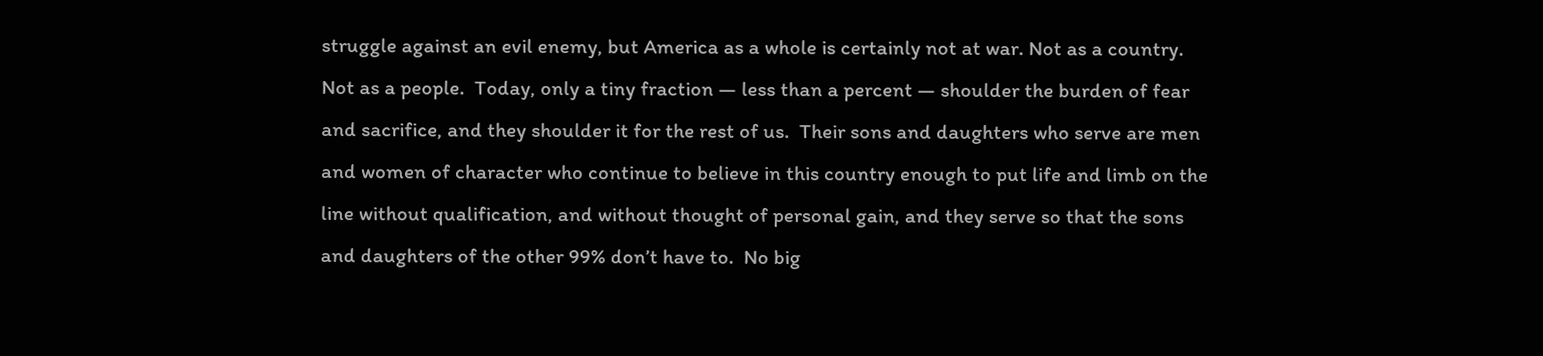struggle against an evil enemy, but America as a whole is certainly not at war. Not as a country.  Not as a people.  Today, only a tiny fraction — less than a percent — shoulder the burden of fear and sacrifice, and they shoulder it for the rest of us.  Their sons and daughters who serve are men and women of character who continue to believe in this country enough to put life and limb on the line without qualification, and without thought of personal gain, and they serve so that the sons and daughters of the other 99% don’t have to.  No big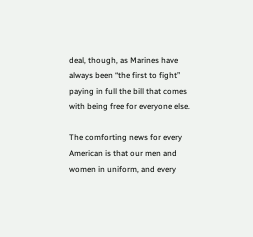deal, though, as Marines have always been “the first to fight” paying in full the bill that comes with being free for everyone else.

The comforting news for every American is that our men and women in uniform, and every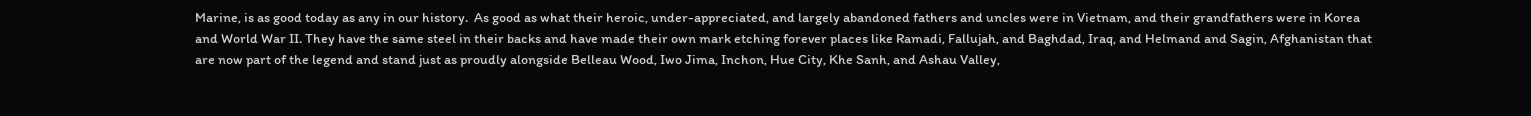Marine, is as good today as any in our history.  As good as what their heroic, under-appreciated, and largely abandoned fathers and uncles were in Vietnam, and their grandfathers were in Korea and World War II. They have the same steel in their backs and have made their own mark etching forever places like Ramadi, Fallujah, and Baghdad, Iraq, and Helmand and Sagin, Afghanistan that are now part of the legend and stand just as proudly alongside Belleau Wood, Iwo Jima, Inchon, Hue City, Khe Sanh, and Ashau Valley,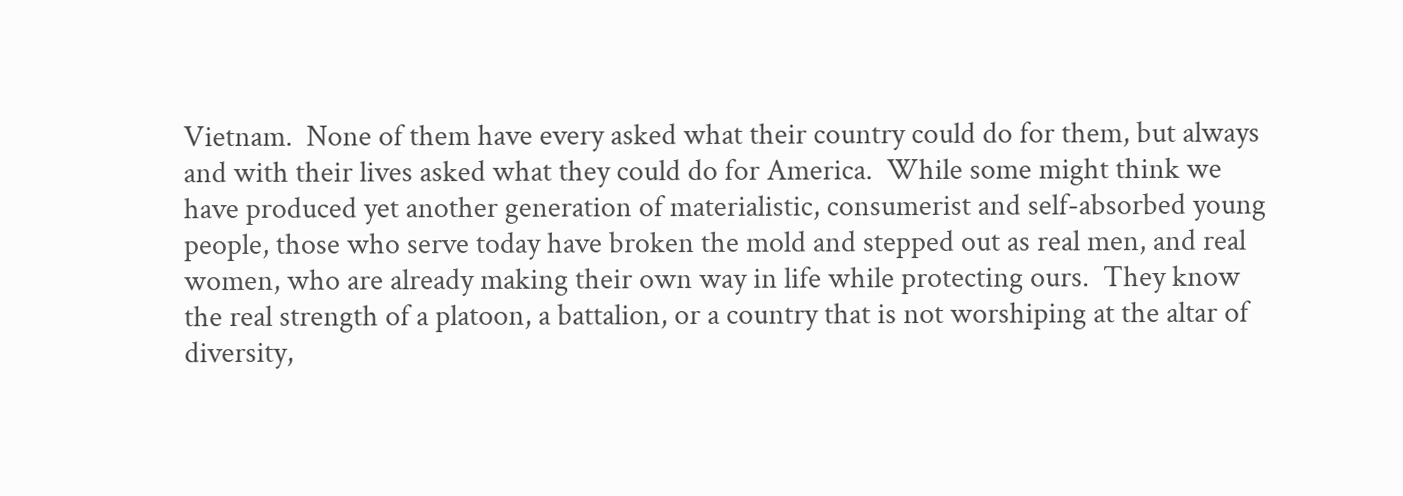Vietnam.  None of them have every asked what their country could do for them, but always and with their lives asked what they could do for America.  While some might think we have produced yet another generation of materialistic, consumerist and self-absorbed young people, those who serve today have broken the mold and stepped out as real men, and real women, who are already making their own way in life while protecting ours.  They know the real strength of a platoon, a battalion, or a country that is not worshiping at the altar of diversity,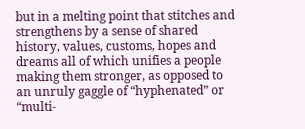but in a melting point that stitches and strengthens by a sense of shared history, values, customs, hopes and dreams all of which unifies a people making them stronger, as opposed to an unruly gaggle of “hyphenated” or “multi-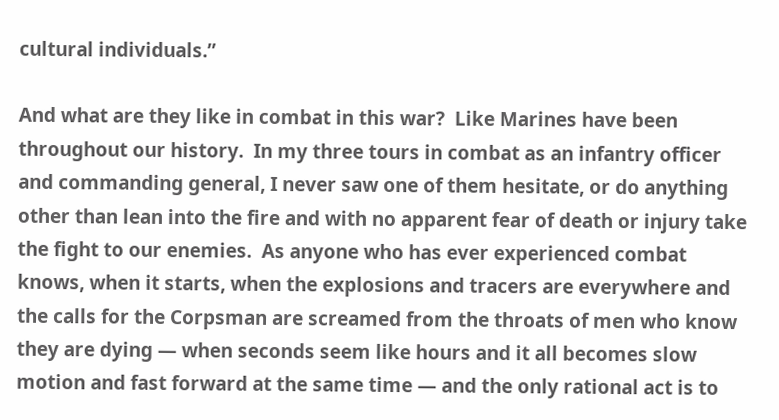cultural individuals.”

And what are they like in combat in this war?  Like Marines have been throughout our history.  In my three tours in combat as an infantry officer and commanding general, I never saw one of them hesitate, or do anything other than lean into the fire and with no apparent fear of death or injury take the fight to our enemies.  As anyone who has ever experienced combat knows, when it starts, when the explosions and tracers are everywhere and the calls for the Corpsman are screamed from the throats of men who know they are dying — when seconds seem like hours and it all becomes slow motion and fast forward at the same time — and the only rational act is to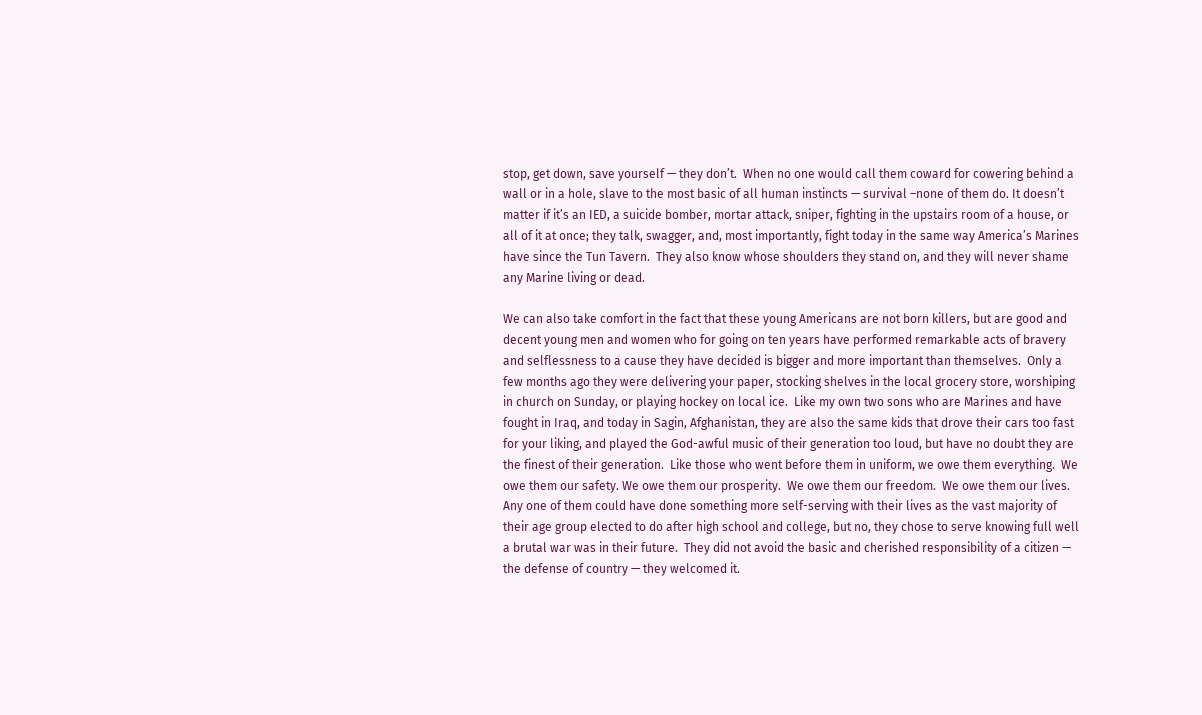stop, get down, save yourself — they don’t.  When no one would call them coward for cowering behind a wall or in a hole, slave to the most basic of all human instincts — survival –none of them do. It doesn’t matter if it’s an IED, a suicide bomber, mortar attack, sniper, fighting in the upstairs room of a house, or all of it at once; they talk, swagger, and, most importantly, fight today in the same way America’s Marines have since the Tun Tavern.  They also know whose shoulders they stand on, and they will never shame any Marine living or dead.

We can also take comfort in the fact that these young Americans are not born killers, but are good and decent young men and women who for going on ten years have performed remarkable acts of bravery and selflessness to a cause they have decided is bigger and more important than themselves.  Only a few months ago they were delivering your paper, stocking shelves in the local grocery store, worshiping in church on Sunday, or playing hockey on local ice.  Like my own two sons who are Marines and have fought in Iraq, and today in Sagin, Afghanistan, they are also the same kids that drove their cars too fast for your liking, and played the God-awful music of their generation too loud, but have no doubt they are the finest of their generation.  Like those who went before them in uniform, we owe them everything.  We owe them our safety. We owe them our prosperity.  We owe them our freedom.  We owe them our lives.  Any one of them could have done something more self-serving with their lives as the vast majority of their age group elected to do after high school and college, but no, they chose to serve knowing full well a brutal war was in their future.  They did not avoid the basic and cherished responsibility of a citizen — the defense of country — they welcomed it.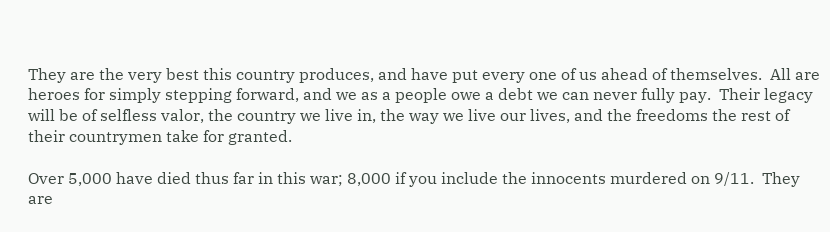They are the very best this country produces, and have put every one of us ahead of themselves.  All are heroes for simply stepping forward, and we as a people owe a debt we can never fully pay.  Their legacy will be of selfless valor, the country we live in, the way we live our lives, and the freedoms the rest of their countrymen take for granted.

Over 5,000 have died thus far in this war; 8,000 if you include the innocents murdered on 9/11.  They are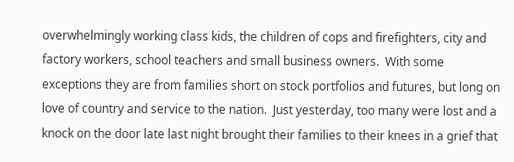overwhelmingly working class kids, the children of cops and firefighters, city and factory workers, school teachers and small business owners.  With some exceptions they are from families short on stock portfolios and futures, but long on love of country and service to the nation.  Just yesterday, too many were lost and a knock on the door late last night brought their families to their knees in a grief that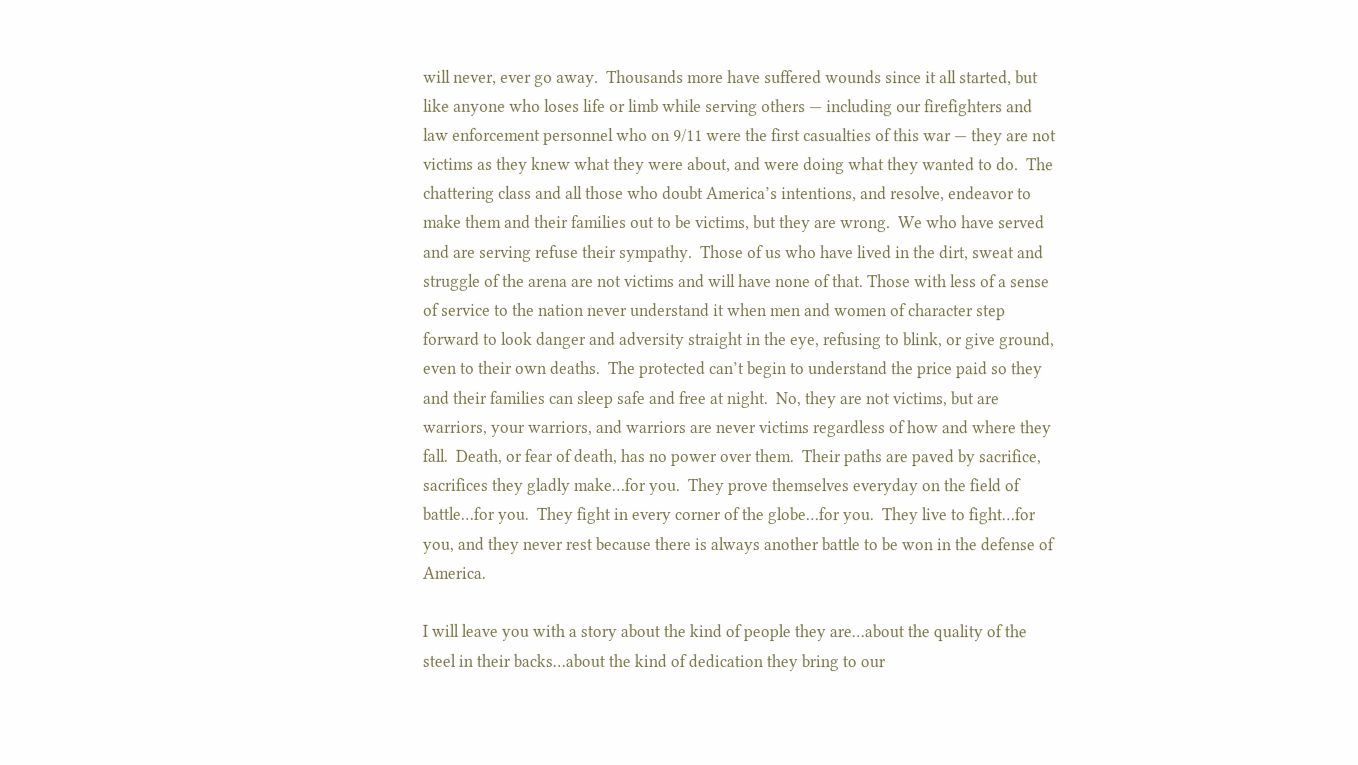will never, ever go away.  Thousands more have suffered wounds since it all started, but like anyone who loses life or limb while serving others — including our firefighters and law enforcement personnel who on 9/11 were the first casualties of this war — they are not victims as they knew what they were about, and were doing what they wanted to do.  The chattering class and all those who doubt America’s intentions, and resolve, endeavor to make them and their families out to be victims, but they are wrong.  We who have served and are serving refuse their sympathy.  Those of us who have lived in the dirt, sweat and struggle of the arena are not victims and will have none of that. Those with less of a sense of service to the nation never understand it when men and women of character step forward to look danger and adversity straight in the eye, refusing to blink, or give ground, even to their own deaths.  The protected can’t begin to understand the price paid so they and their families can sleep safe and free at night.  No, they are not victims, but are warriors, your warriors, and warriors are never victims regardless of how and where they fall.  Death, or fear of death, has no power over them.  Their paths are paved by sacrifice, sacrifices they gladly make…for you.  They prove themselves everyday on the field of battle…for you.  They fight in every corner of the globe…for you.  They live to fight…for you, and they never rest because there is always another battle to be won in the defense of America.

I will leave you with a story about the kind of people they are…about the quality of the steel in their backs…about the kind of dedication they bring to our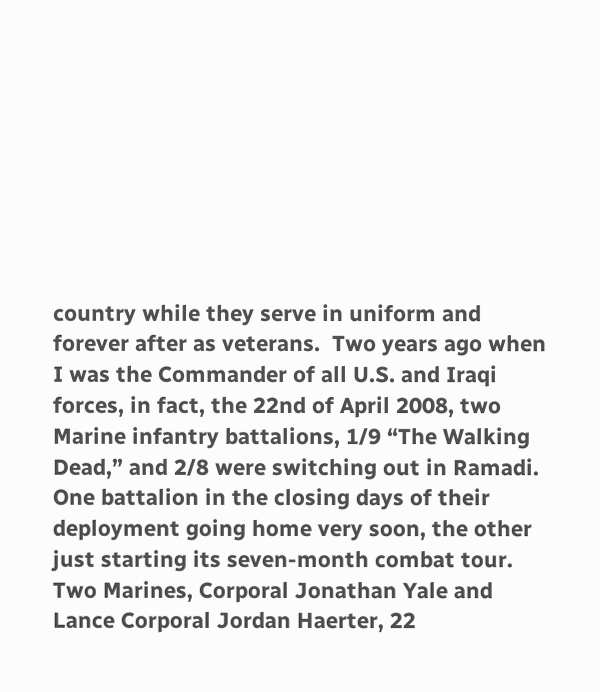country while they serve in uniform and forever after as veterans.  Two years ago when I was the Commander of all U.S. and Iraqi forces, in fact, the 22nd of April 2008, two Marine infantry battalions, 1/9 “The Walking Dead,” and 2/8 were switching out in Ramadi.  One battalion in the closing days of their deployment going home very soon, the other just starting its seven-month combat tour. Two Marines, Corporal Jonathan Yale and Lance Corporal Jordan Haerter, 22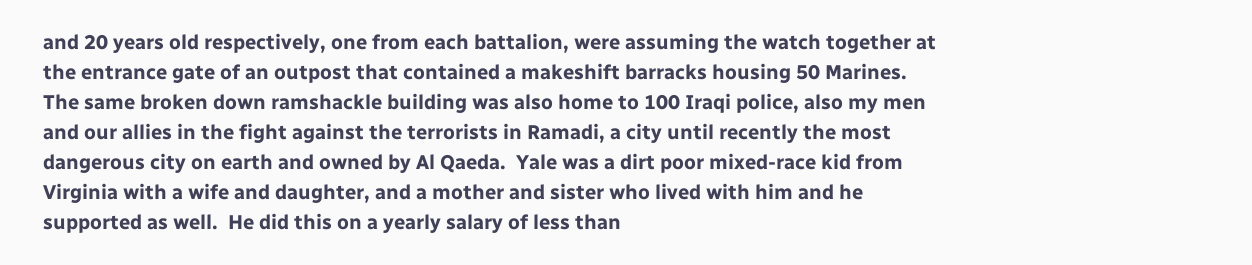and 20 years old respectively, one from each battalion, were assuming the watch together at the entrance gate of an outpost that contained a makeshift barracks housing 50 Marines.  The same broken down ramshackle building was also home to 100 Iraqi police, also my men and our allies in the fight against the terrorists in Ramadi, a city until recently the most dangerous city on earth and owned by Al Qaeda.  Yale was a dirt poor mixed-race kid from Virginia with a wife and daughter, and a mother and sister who lived with him and he supported as well.  He did this on a yearly salary of less than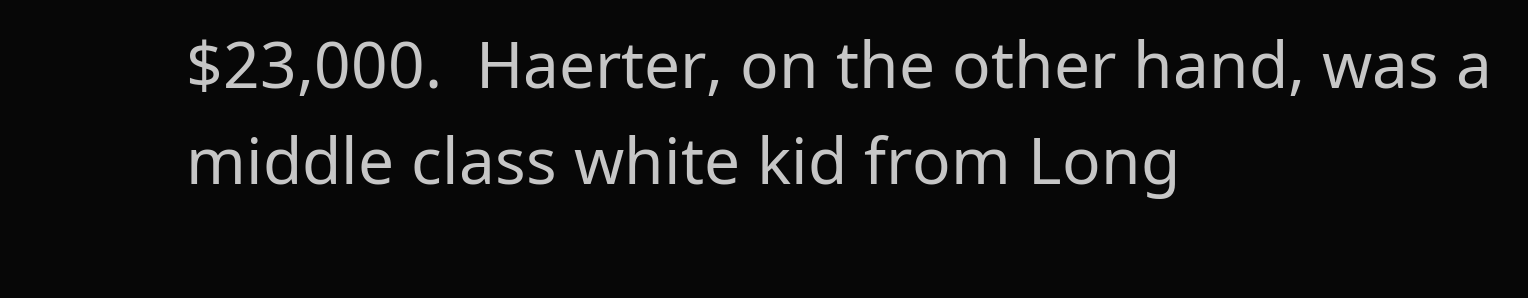$23,000.  Haerter, on the other hand, was a middle class white kid from Long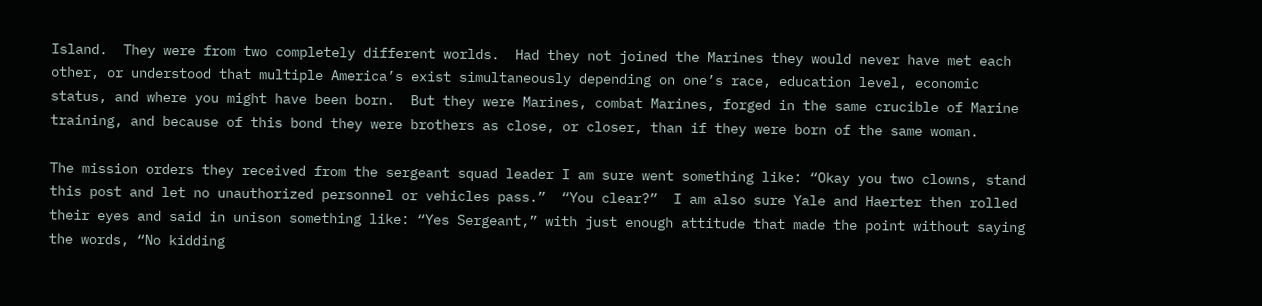Island.  They were from two completely different worlds.  Had they not joined the Marines they would never have met each other, or understood that multiple America’s exist simultaneously depending on one’s race, education level, economic status, and where you might have been born.  But they were Marines, combat Marines, forged in the same crucible of Marine training, and because of this bond they were brothers as close, or closer, than if they were born of the same woman.

The mission orders they received from the sergeant squad leader I am sure went something like: “Okay you two clowns, stand this post and let no unauthorized personnel or vehicles pass.”  “You clear?”  I am also sure Yale and Haerter then rolled their eyes and said in unison something like: “Yes Sergeant,” with just enough attitude that made the point without saying the words, “No kidding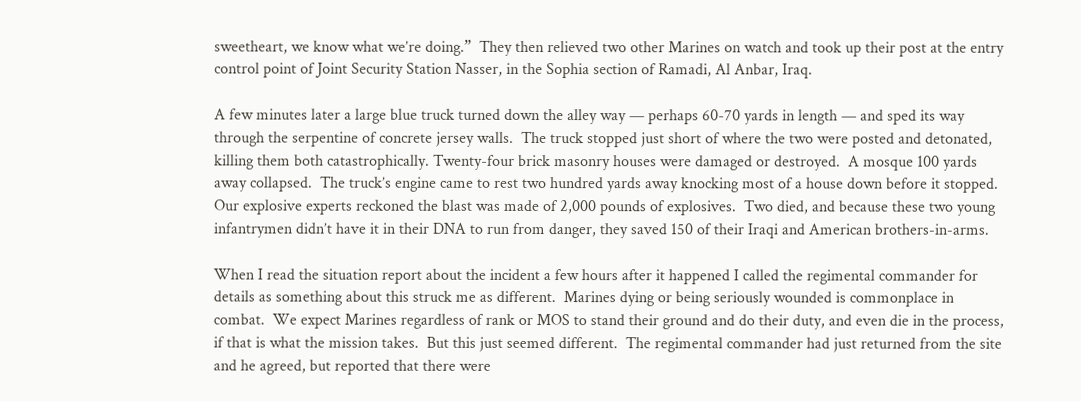sweetheart, we know what we’re doing.”  They then relieved two other Marines on watch and took up their post at the entry control point of Joint Security Station Nasser, in the Sophia section of Ramadi, Al Anbar, Iraq.

A few minutes later a large blue truck turned down the alley way — perhaps 60-70 yards in length — and sped its way through the serpentine of concrete jersey walls.  The truck stopped just short of where the two were posted and detonated, killing them both catastrophically. Twenty-four brick masonry houses were damaged or destroyed.  A mosque 100 yards away collapsed.  The truck’s engine came to rest two hundred yards away knocking most of a house down before it stopped.  Our explosive experts reckoned the blast was made of 2,000 pounds of explosives.  Two died, and because these two young infantrymen didn’t have it in their DNA to run from danger, they saved 150 of their Iraqi and American brothers-in-arms.

When I read the situation report about the incident a few hours after it happened I called the regimental commander for details as something about this struck me as different.  Marines dying or being seriously wounded is commonplace in combat.  We expect Marines regardless of rank or MOS to stand their ground and do their duty, and even die in the process, if that is what the mission takes.  But this just seemed different.  The regimental commander had just returned from the site and he agreed, but reported that there were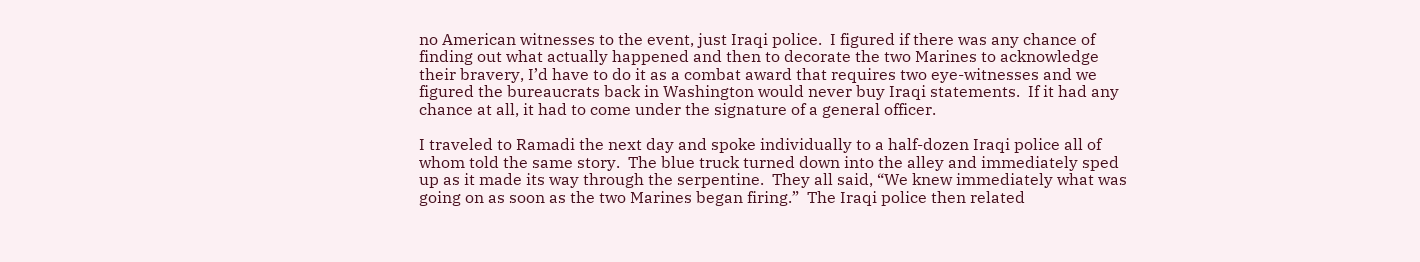no American witnesses to the event, just Iraqi police.  I figured if there was any chance of finding out what actually happened and then to decorate the two Marines to acknowledge their bravery, I’d have to do it as a combat award that requires two eye-witnesses and we figured the bureaucrats back in Washington would never buy Iraqi statements.  If it had any chance at all, it had to come under the signature of a general officer.

I traveled to Ramadi the next day and spoke individually to a half-dozen Iraqi police all of whom told the same story.  The blue truck turned down into the alley and immediately sped up as it made its way through the serpentine.  They all said, “We knew immediately what was going on as soon as the two Marines began firing.”  The Iraqi police then related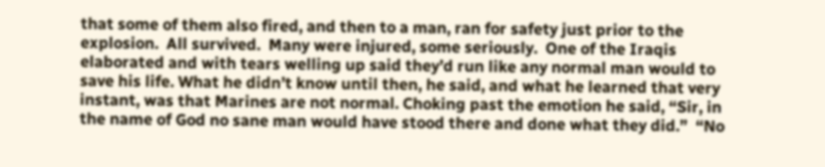that some of them also fired, and then to a man, ran for safety just prior to the explosion.  All survived.  Many were injured, some seriously.  One of the Iraqis elaborated and with tears welling up said they’d run like any normal man would to save his life. What he didn’t know until then, he said, and what he learned that very instant, was that Marines are not normal. Choking past the emotion he said, “Sir, in the name of God no sane man would have stood there and done what they did.”  “No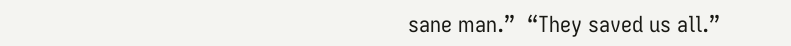sane man.”  “They saved us all.”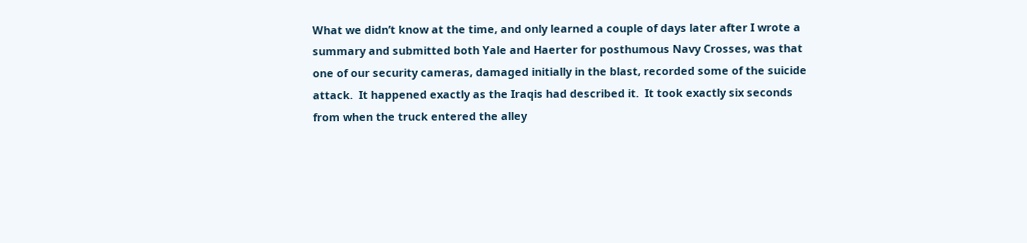What we didn’t know at the time, and only learned a couple of days later after I wrote a summary and submitted both Yale and Haerter for posthumous Navy Crosses, was that one of our security cameras, damaged initially in the blast, recorded some of the suicide attack.  It happened exactly as the Iraqis had described it.  It took exactly six seconds from when the truck entered the alley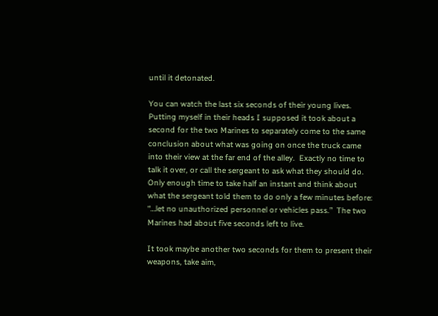until it detonated.

You can watch the last six seconds of their young lives.  Putting myself in their heads I supposed it took about a second for the two Marines to separately come to the same conclusion about what was going on once the truck came into their view at the far end of the alley.  Exactly no time to talk it over, or call the sergeant to ask what they should do.  Only enough time to take half an instant and think about what the sergeant told them to do only a few minutes before: “…let no unauthorized personnel or vehicles pass.”  The two Marines had about five seconds left to live.

It took maybe another two seconds for them to present their weapons, take aim,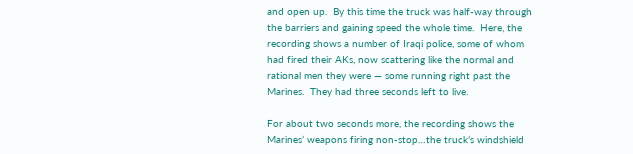and open up.  By this time the truck was half-way through the barriers and gaining speed the whole time.  Here, the recording shows a number of Iraqi police, some of whom had fired their AKs, now scattering like the normal and rational men they were — some running right past the Marines.  They had three seconds left to live.

For about two seconds more, the recording shows the Marines’ weapons firing non-stop…the truck’s windshield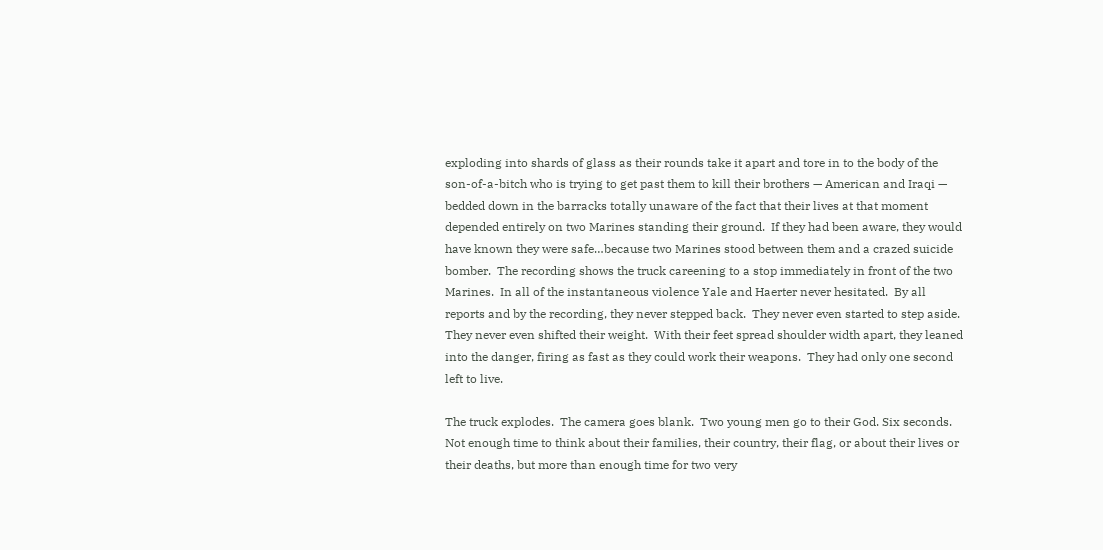exploding into shards of glass as their rounds take it apart and tore in to the body of the son-of-a-bitch who is trying to get past them to kill their brothers — American and Iraqi — bedded down in the barracks totally unaware of the fact that their lives at that moment depended entirely on two Marines standing their ground.  If they had been aware, they would have known they were safe…because two Marines stood between them and a crazed suicide bomber.  The recording shows the truck careening to a stop immediately in front of the two Marines.  In all of the instantaneous violence Yale and Haerter never hesitated.  By all reports and by the recording, they never stepped back.  They never even started to step aside.  They never even shifted their weight.  With their feet spread shoulder width apart, they leaned into the danger, firing as fast as they could work their weapons.  They had only one second left to live.

The truck explodes.  The camera goes blank.  Two young men go to their God. Six seconds.  Not enough time to think about their families, their country, their flag, or about their lives or their deaths, but more than enough time for two very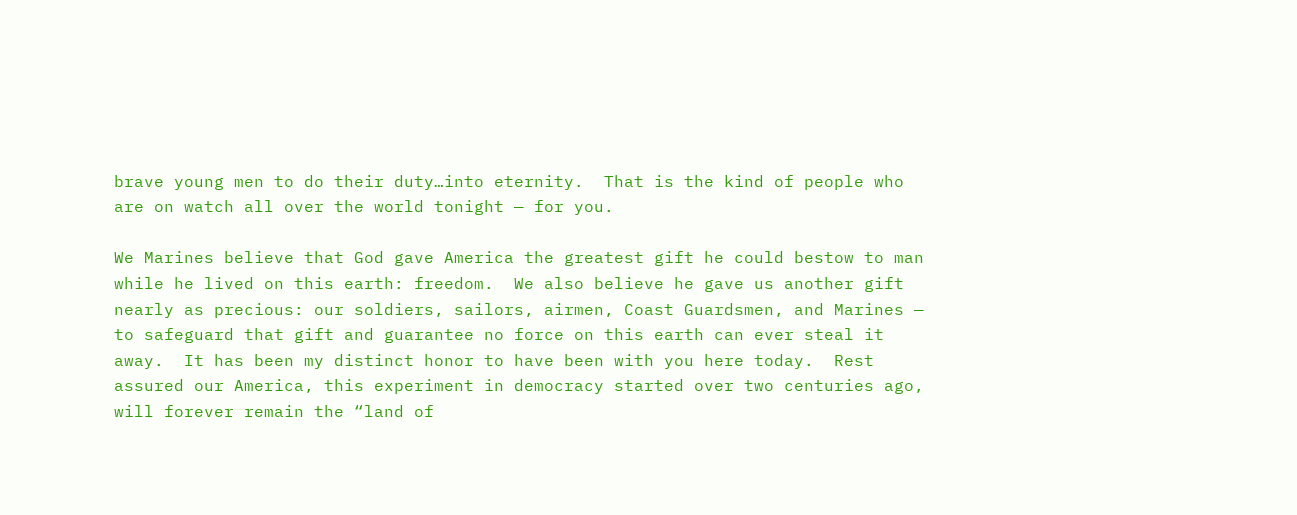brave young men to do their duty…into eternity.  That is the kind of people who are on watch all over the world tonight — for you.

We Marines believe that God gave America the greatest gift he could bestow to man while he lived on this earth: freedom.  We also believe he gave us another gift nearly as precious: our soldiers, sailors, airmen, Coast Guardsmen, and Marines — to safeguard that gift and guarantee no force on this earth can ever steal it away.  It has been my distinct honor to have been with you here today.  Rest assured our America, this experiment in democracy started over two centuries ago, will forever remain the “land of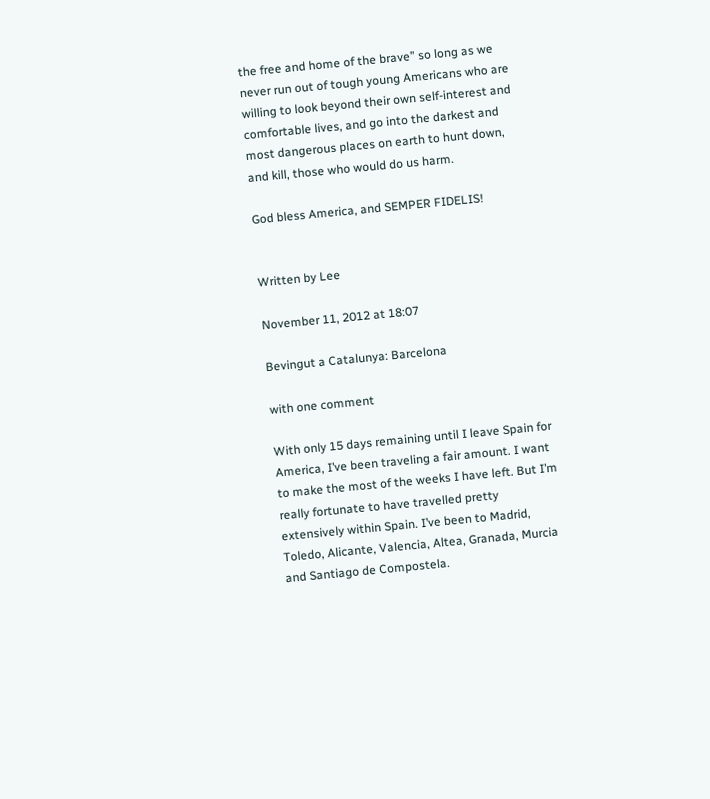the free and home of the brave” so long as we never run out of tough young Americans who are willing to look beyond their own self-interest and comfortable lives, and go into the darkest and most dangerous places on earth to hunt down, and kill, those who would do us harm.

God bless America, and SEMPER FIDELIS!


Written by Lee

November 11, 2012 at 18:07

Bevingut a Catalunya: Barcelona

with one comment

With only 15 days remaining until I leave Spain for America, I’ve been traveling a fair amount. I want to make the most of the weeks I have left. But I’m really fortunate to have travelled pretty extensively within Spain. I’ve been to Madrid, Toledo, Alicante, Valencia, Altea, Granada, Murcia and Santiago de Compostela.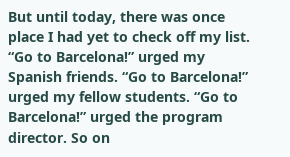But until today, there was once place I had yet to check off my list. “Go to Barcelona!” urged my Spanish friends. “Go to Barcelona!” urged my fellow students. “Go to Barcelona!” urged the program director. So on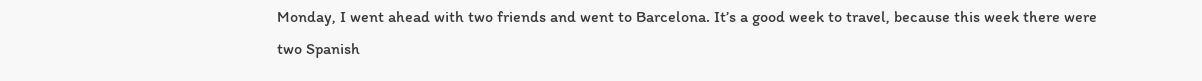Monday, I went ahead with two friends and went to Barcelona. It’s a good week to travel, because this week there were two Spanish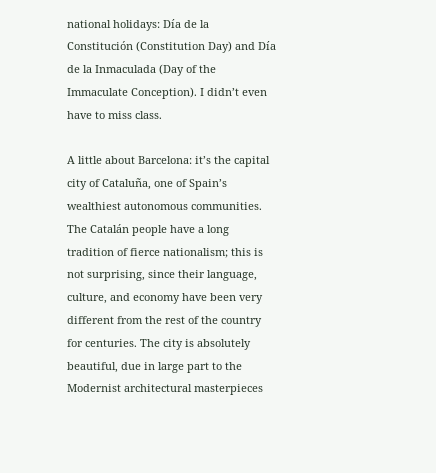national holidays: Día de la Constitución (Constitution Day) and Día de la Inmaculada (Day of the Immaculate Conception). I didn’t even have to miss class.

A little about Barcelona: it’s the capital city of Cataluña, one of Spain’s wealthiest autonomous communities. The Catalán people have a long tradition of fierce nationalism; this is not surprising, since their language, culture, and economy have been very different from the rest of the country for centuries. The city is absolutely beautiful, due in large part to the Modernist architectural masterpieces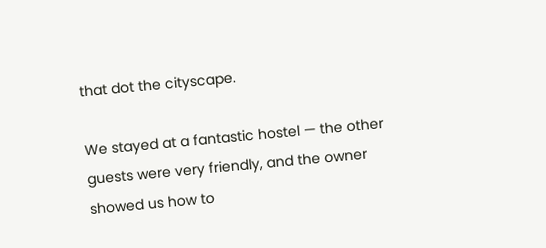that dot the cityscape.

We stayed at a fantastic hostel — the other guests were very friendly, and the owner showed us how to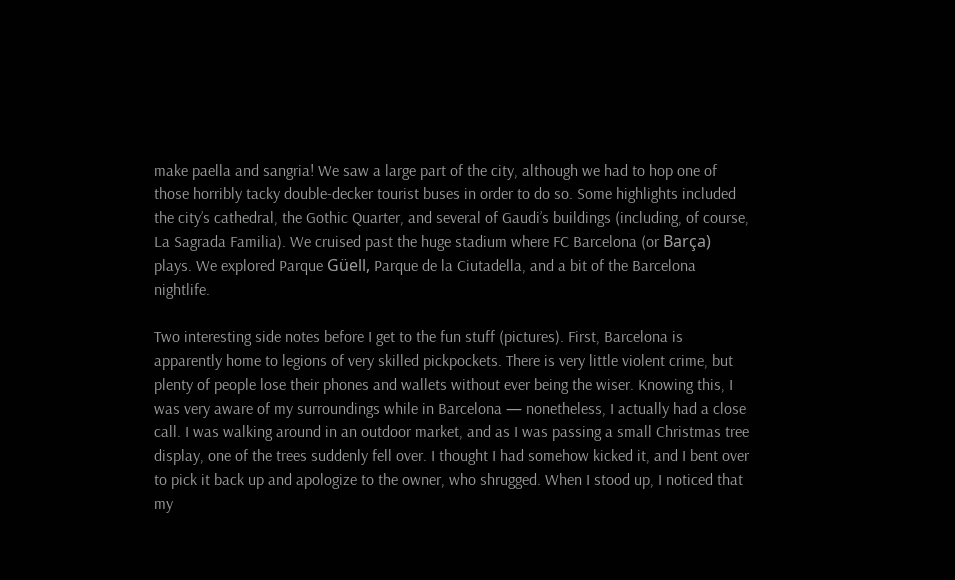make paella and sangria! We saw a large part of the city, although we had to hop one of those horribly tacky double-decker tourist buses in order to do so. Some highlights included the city’s cathedral, the Gothic Quarter, and several of Gaudi’s buildings (including, of course, La Sagrada Familia). We cruised past the huge stadium where FC Barcelona (or Barça) plays. We explored Parque Güell, Parque de la Ciutadella, and a bit of the Barcelona nightlife.

Two interesting side notes before I get to the fun stuff (pictures). First, Barcelona is apparently home to legions of very skilled pickpockets. There is very little violent crime, but plenty of people lose their phones and wallets without ever being the wiser. Knowing this, I was very aware of my surroundings while in Barcelona — nonetheless, I actually had a close call. I was walking around in an outdoor market, and as I was passing a small Christmas tree display, one of the trees suddenly fell over. I thought I had somehow kicked it, and I bent over to pick it back up and apologize to the owner, who shrugged. When I stood up, I noticed that my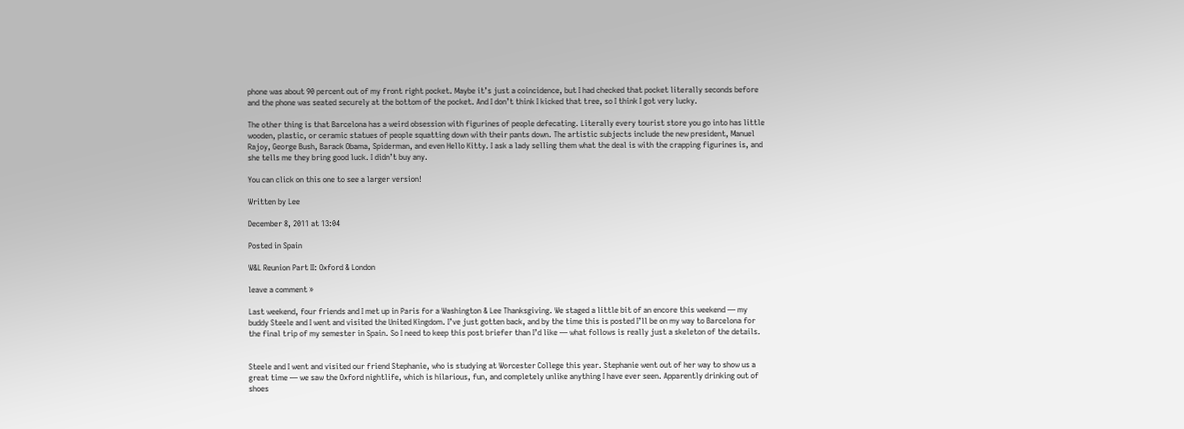phone was about 90 percent out of my front right pocket. Maybe it’s just a coincidence, but I had checked that pocket literally seconds before and the phone was seated securely at the bottom of the pocket. And I don’t think I kicked that tree, so I think I got very lucky.

The other thing is that Barcelona has a weird obsession with figurines of people defecating. Literally every tourist store you go into has little wooden, plastic, or ceramic statues of people squatting down with their pants down. The artistic subjects include the new president, Manuel Rajoy, George Bush, Barack Obama, Spiderman, and even Hello Kitty. I ask a lady selling them what the deal is with the crapping figurines is, and she tells me they bring good luck. I didn’t buy any.

You can click on this one to see a larger version!

Written by Lee

December 8, 2011 at 13:04

Posted in Spain

W&L Reunion Part II: Oxford & London

leave a comment »

Last weekend, four friends and I met up in Paris for a Washington & Lee Thanksgiving. We staged a little bit of an encore this weekend — my buddy Steele and I went and visited the United Kingdom. I’ve just gotten back, and by the time this is posted I’ll be on my way to Barcelona for the final trip of my semester in Spain. So I need to keep this post briefer than I’d like — what follows is really just a skeleton of the details.


Steele and I went and visited our friend Stephanie, who is studying at Worcester College this year. Stephanie went out of her way to show us a great time — we saw the Oxford nightlife, which is hilarious, fun, and completely unlike anything I have ever seen. Apparently drinking out of shoes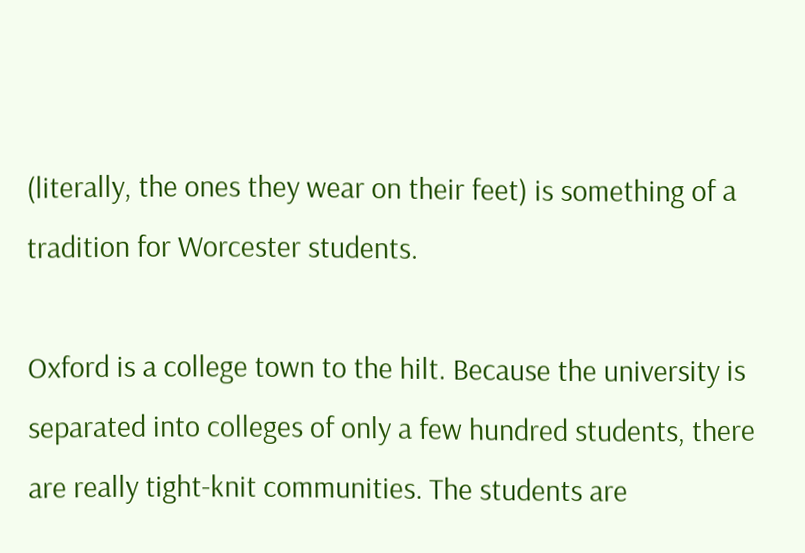(literally, the ones they wear on their feet) is something of a tradition for Worcester students.

Oxford is a college town to the hilt. Because the university is separated into colleges of only a few hundred students, there are really tight-knit communities. The students are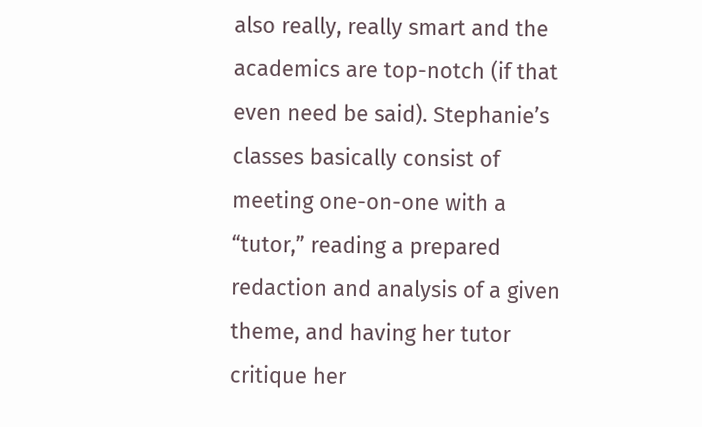also really, really smart and the academics are top-notch (if that even need be said). Stephanie’s classes basically consist of meeting one-on-one with a “tutor,” reading a prepared redaction and analysis of a given theme, and having her tutor critique her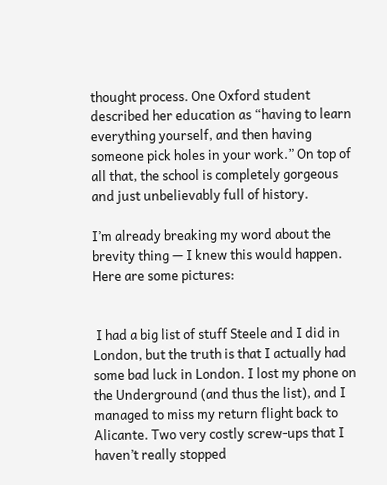thought process. One Oxford student described her education as “having to learn everything yourself, and then having someone pick holes in your work.” On top of all that, the school is completely gorgeous and just unbelievably full of history.

I’m already breaking my word about the brevity thing — I knew this would happen. Here are some pictures:


 I had a big list of stuff Steele and I did in London, but the truth is that I actually had some bad luck in London. I lost my phone on the Underground (and thus the list), and I managed to miss my return flight back to Alicante. Two very costly screw-ups that I haven’t really stopped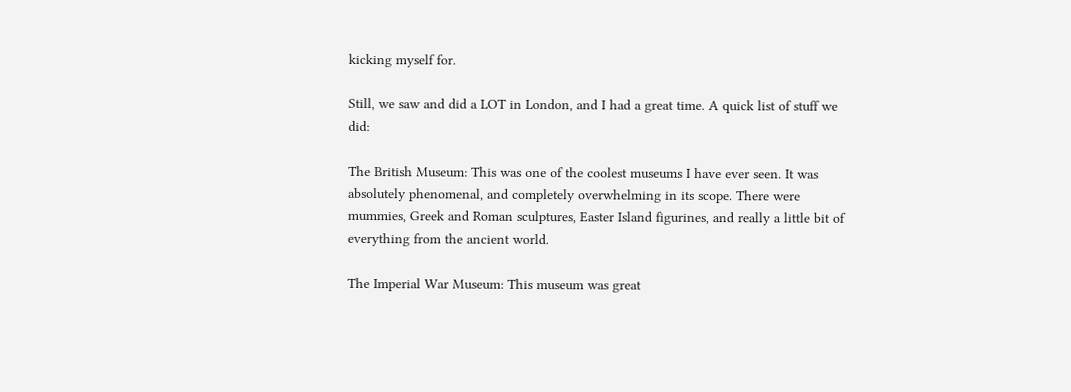kicking myself for.

Still, we saw and did a LOT in London, and I had a great time. A quick list of stuff we did:

The British Museum: This was one of the coolest museums I have ever seen. It was absolutely phenomenal, and completely overwhelming in its scope. There were mummies, Greek and Roman sculptures, Easter Island figurines, and really a little bit of everything from the ancient world.

The Imperial War Museum: This museum was great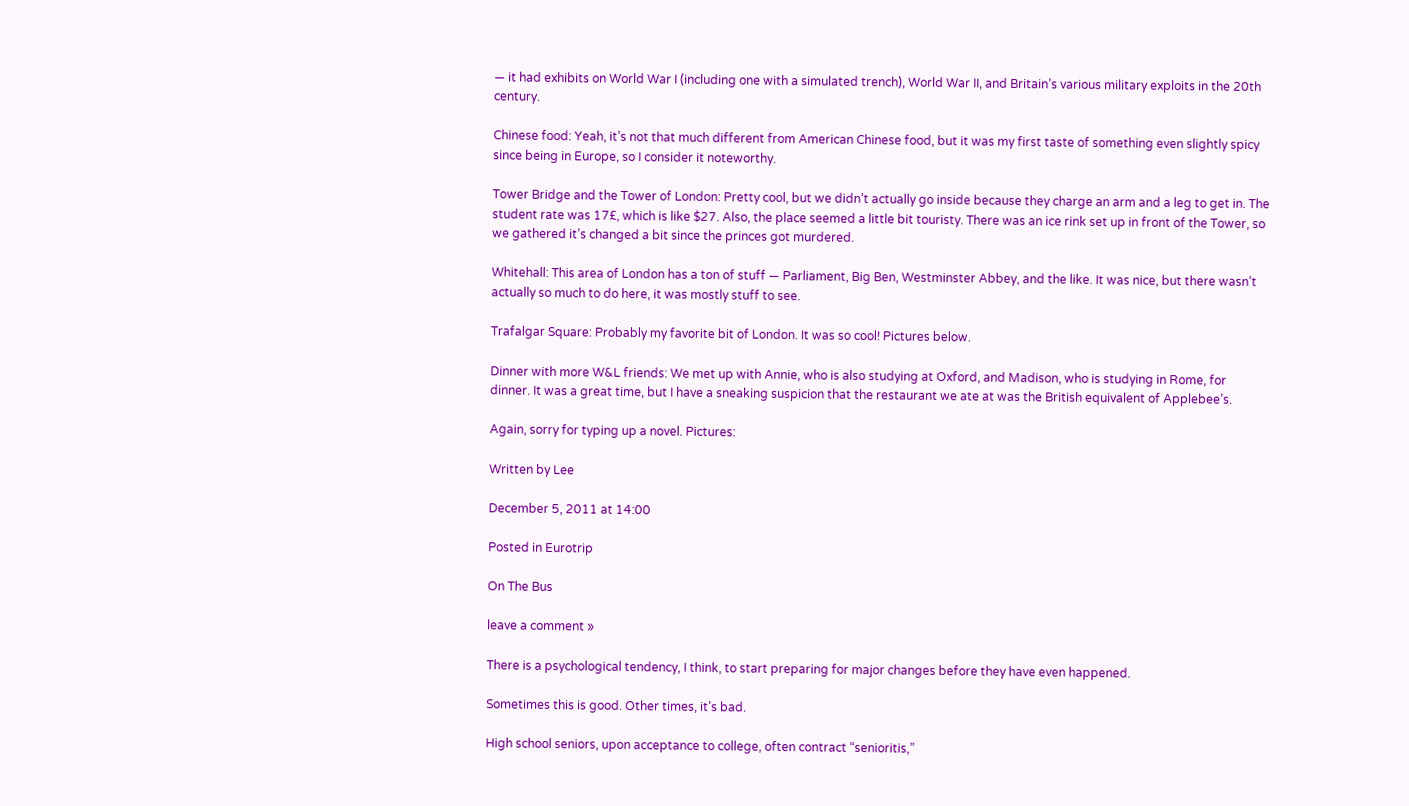— it had exhibits on World War I (including one with a simulated trench), World War II, and Britain’s various military exploits in the 20th century.

Chinese food: Yeah, it’s not that much different from American Chinese food, but it was my first taste of something even slightly spicy since being in Europe, so I consider it noteworthy.

Tower Bridge and the Tower of London: Pretty cool, but we didn’t actually go inside because they charge an arm and a leg to get in. The student rate was 17£, which is like $27. Also, the place seemed a little bit touristy. There was an ice rink set up in front of the Tower, so we gathered it’s changed a bit since the princes got murdered.

Whitehall: This area of London has a ton of stuff — Parliament, Big Ben, Westminster Abbey, and the like. It was nice, but there wasn’t actually so much to do here, it was mostly stuff to see.

Trafalgar Square: Probably my favorite bit of London. It was so cool! Pictures below.

Dinner with more W&L friends: We met up with Annie, who is also studying at Oxford, and Madison, who is studying in Rome, for dinner. It was a great time, but I have a sneaking suspicion that the restaurant we ate at was the British equivalent of Applebee’s.

Again, sorry for typing up a novel. Pictures:

Written by Lee

December 5, 2011 at 14:00

Posted in Eurotrip

On The Bus

leave a comment »

There is a psychological tendency, I think, to start preparing for major changes before they have even happened.

Sometimes this is good. Other times, it’s bad.

High school seniors, upon acceptance to college, often contract “senioritis,”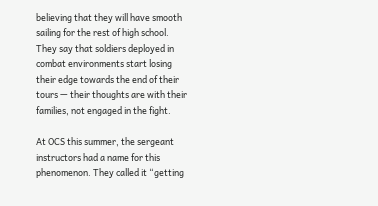believing that they will have smooth sailing for the rest of high school. They say that soldiers deployed in combat environments start losing their edge towards the end of their tours — their thoughts are with their families, not engaged in the fight.

At OCS this summer, the sergeant instructors had a name for this phenomenon. They called it “getting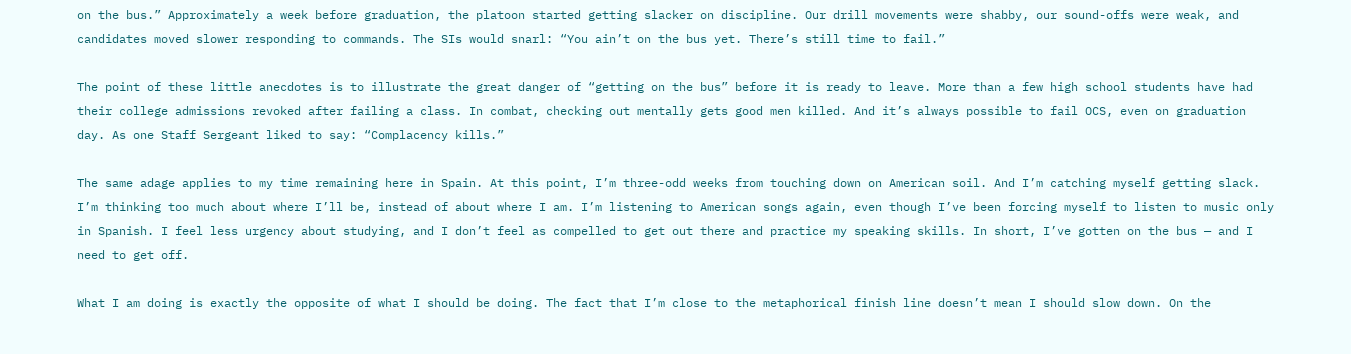on the bus.” Approximately a week before graduation, the platoon started getting slacker on discipline. Our drill movements were shabby, our sound-offs were weak, and candidates moved slower responding to commands. The SIs would snarl: “You ain’t on the bus yet. There’s still time to fail.”

The point of these little anecdotes is to illustrate the great danger of “getting on the bus” before it is ready to leave. More than a few high school students have had their college admissions revoked after failing a class. In combat, checking out mentally gets good men killed. And it’s always possible to fail OCS, even on graduation day. As one Staff Sergeant liked to say: “Complacency kills.”

The same adage applies to my time remaining here in Spain. At this point, I’m three-odd weeks from touching down on American soil. And I’m catching myself getting slack. I’m thinking too much about where I’ll be, instead of about where I am. I’m listening to American songs again, even though I’ve been forcing myself to listen to music only in Spanish. I feel less urgency about studying, and I don’t feel as compelled to get out there and practice my speaking skills. In short, I’ve gotten on the bus — and I need to get off.

What I am doing is exactly the opposite of what I should be doing. The fact that I’m close to the metaphorical finish line doesn’t mean I should slow down. On the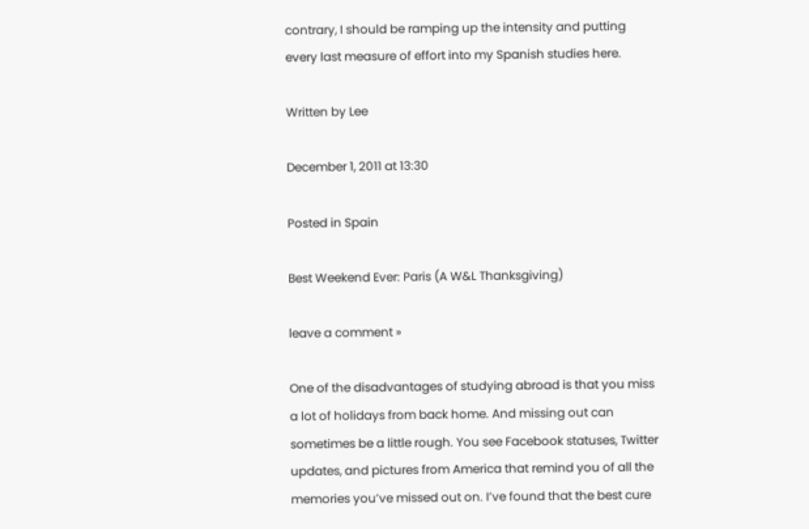contrary, I should be ramping up the intensity and putting every last measure of effort into my Spanish studies here.

Written by Lee

December 1, 2011 at 13:30

Posted in Spain

Best Weekend Ever: Paris (A W&L Thanksgiving)

leave a comment »

One of the disadvantages of studying abroad is that you miss a lot of holidays from back home. And missing out can sometimes be a little rough. You see Facebook statuses, Twitter updates, and pictures from America that remind you of all the memories you’ve missed out on. I’ve found that the best cure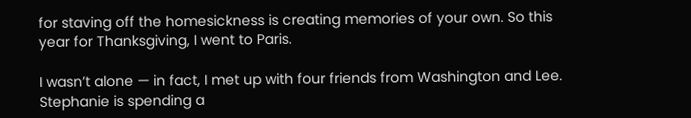for staving off the homesickness is creating memories of your own. So this year for Thanksgiving, I went to Paris.

I wasn’t alone — in fact, I met up with four friends from Washington and Lee. Stephanie is spending a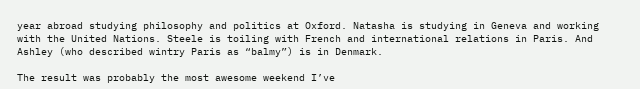year abroad studying philosophy and politics at Oxford. Natasha is studying in Geneva and working with the United Nations. Steele is toiling with French and international relations in Paris. And Ashley (who described wintry Paris as “balmy”) is in Denmark.

The result was probably the most awesome weekend I’ve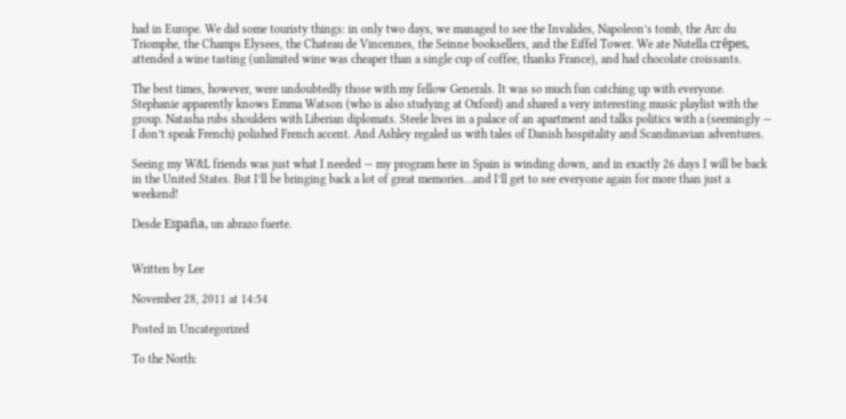had in Europe. We did some touristy things: in only two days, we managed to see the Invalides, Napoleon’s tomb, the Arc du Triomphe, the Champs Elysees, the Chateau de Vincennes, the Seinne booksellers, and the Eiffel Tower. We ate Nutella crêpes, attended a wine tasting (unlimited wine was cheaper than a single cup of coffee, thanks France), and had chocolate croissants.

The best times, however, were undoubtedly those with my fellow Generals. It was so much fun catching up with everyone. Stephanie apparently knows Emma Watson (who is also studying at Oxford) and shared a very interesting music playlist with the group. Natasha rubs shoulders with Liberian diplomats. Steele lives in a palace of an apartment and talks politics with a (seemingly — I don’t speak French) polished French accent. And Ashley regaled us with tales of Danish hospitality and Scandinavian adventures.

Seeing my W&L friends was just what I needed — my program here in Spain is winding down, and in exactly 26 days I will be back in the United States. But I’ll be bringing back a lot of great memories…and I’ll get to see everyone again for more than just a weekend!

Desde España, un abrazo fuerte.


Written by Lee

November 28, 2011 at 14:54

Posted in Uncategorized

To the North: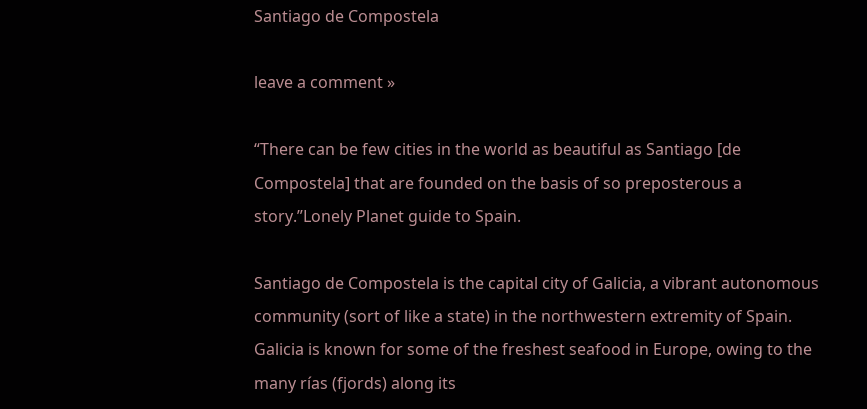Santiago de Compostela

leave a comment »

“There can be few cities in the world as beautiful as Santiago [de Compostela] that are founded on the basis of so preposterous a story.”Lonely Planet guide to Spain.

Santiago de Compostela is the capital city of Galicia, a vibrant autonomous community (sort of like a state) in the northwestern extremity of Spain. Galicia is known for some of the freshest seafood in Europe, owing to the many rías (fjords) along its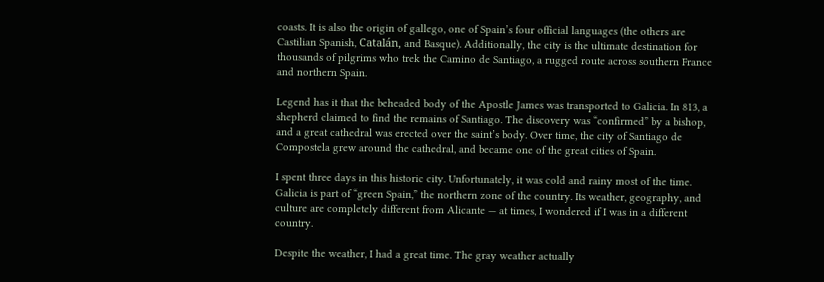coasts. It is also the origin of gallego, one of Spain’s four official languages (the others are Castilian Spanish, Catalán, and Basque). Additionally, the city is the ultimate destination for thousands of pilgrims who trek the Camino de Santiago, a rugged route across southern France and northern Spain.

Legend has it that the beheaded body of the Apostle James was transported to Galicia. In 813, a shepherd claimed to find the remains of Santiago. The discovery was “confirmed” by a bishop, and a great cathedral was erected over the saint’s body. Over time, the city of Santiago de Compostela grew around the cathedral, and became one of the great cities of Spain.

I spent three days in this historic city. Unfortunately, it was cold and rainy most of the time. Galicia is part of “green Spain,” the northern zone of the country. Its weather, geography, and culture are completely different from Alicante — at times, I wondered if I was in a different country.

Despite the weather, I had a great time. The gray weather actually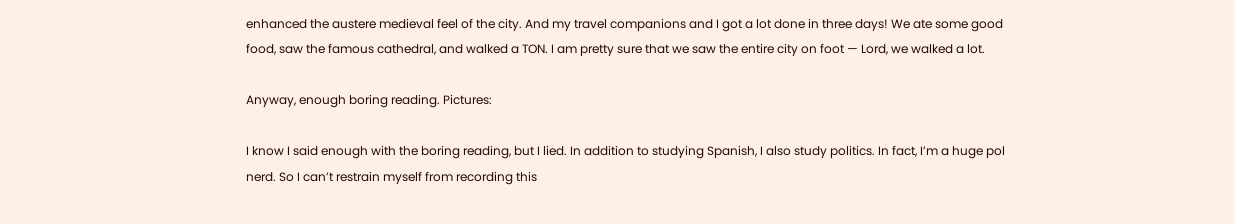enhanced the austere medieval feel of the city. And my travel companions and I got a lot done in three days! We ate some good food, saw the famous cathedral, and walked a TON. I am pretty sure that we saw the entire city on foot — Lord, we walked a lot.

Anyway, enough boring reading. Pictures:

I know I said enough with the boring reading, but I lied. In addition to studying Spanish, I also study politics. In fact, I’m a huge pol nerd. So I can’t restrain myself from recording this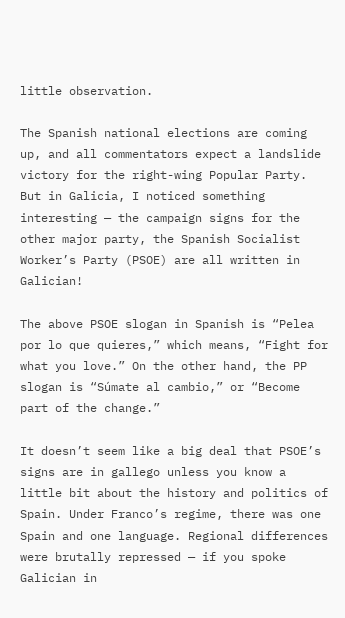little observation.

The Spanish national elections are coming up, and all commentators expect a landslide victory for the right-wing Popular Party. But in Galicia, I noticed something interesting — the campaign signs for the other major party, the Spanish Socialist Worker’s Party (PSOE) are all written in Galician!

The above PSOE slogan in Spanish is “Pelea por lo que quieres,” which means, “Fight for what you love.” On the other hand, the PP slogan is “Súmate al cambio,” or “Become part of the change.”

It doesn’t seem like a big deal that PSOE’s signs are in gallego unless you know a little bit about the history and politics of Spain. Under Franco’s regime, there was one Spain and one language. Regional differences were brutally repressed — if you spoke Galician in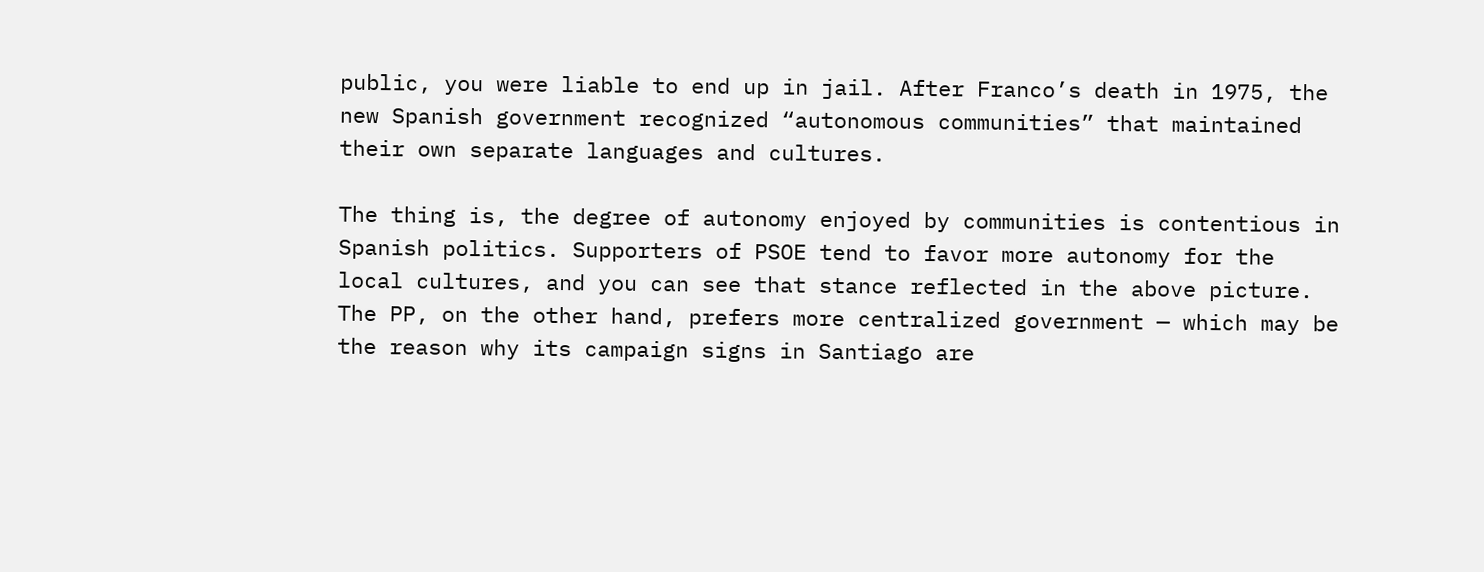public, you were liable to end up in jail. After Franco’s death in 1975, the new Spanish government recognized “autonomous communities” that maintained their own separate languages and cultures.

The thing is, the degree of autonomy enjoyed by communities is contentious in Spanish politics. Supporters of PSOE tend to favor more autonomy for the local cultures, and you can see that stance reflected in the above picture. The PP, on the other hand, prefers more centralized government — which may be the reason why its campaign signs in Santiago are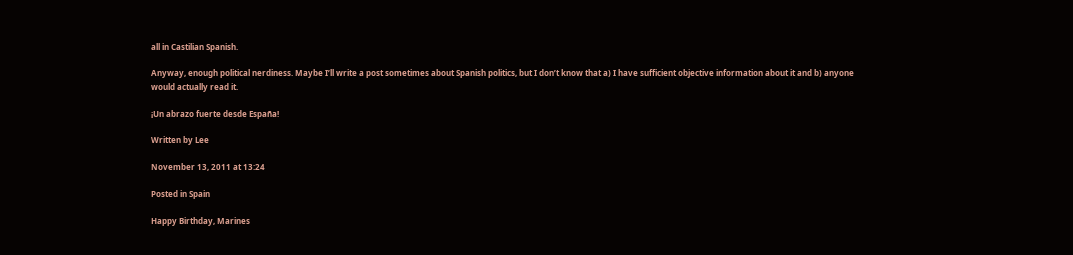all in Castilian Spanish.

Anyway, enough political nerdiness. Maybe I’ll write a post sometimes about Spanish politics, but I don’t know that a) I have sufficient objective information about it and b) anyone would actually read it.

¡Un abrazo fuerte desde España!

Written by Lee

November 13, 2011 at 13:24

Posted in Spain

Happy Birthday, Marines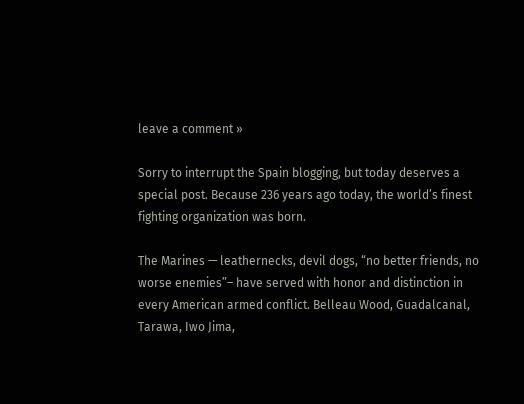leave a comment »

Sorry to interrupt the Spain blogging, but today deserves a special post. Because 236 years ago today, the world’s finest fighting organization was born.

The Marines — leathernecks, devil dogs, “no better friends, no worse enemies”– have served with honor and distinction in every American armed conflict. Belleau Wood, Guadalcanal, Tarawa, Iwo Jima,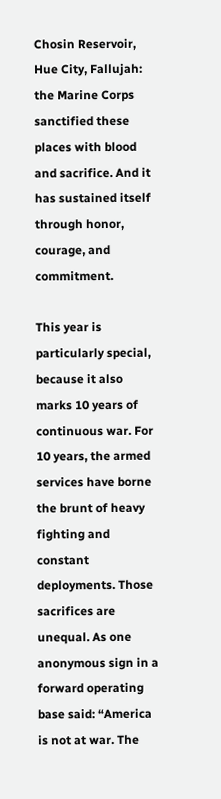Chosin Reservoir, Hue City, Fallujah: the Marine Corps sanctified these places with blood and sacrifice. And it has sustained itself through honor, courage, and commitment.

This year is particularly special, because it also marks 10 years of continuous war. For 10 years, the armed services have borne the brunt of heavy fighting and constant deployments. Those sacrifices are unequal. As one anonymous sign in a forward operating base said: “America is not at war. The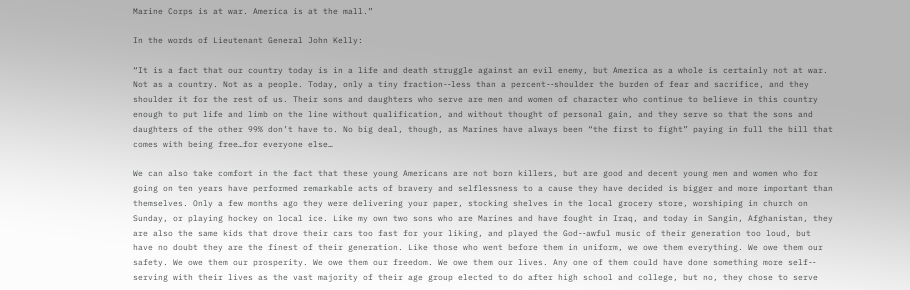Marine Corps is at war. America is at the mall.”

In the words of Lieutenant General John Kelly:

“It is a fact that our country today is in a life and death struggle against an evil enemy, but America as a whole is certainly not at war. Not as a country. Not as a people. Today, only a tiny fraction-‐less than a percent-‐shoulder the burden of fear and sacrifice, and they shoulder it for the rest of us. Their sons and daughters who serve are men and women of character who continue to believe in this country enough to put life and limb on the line without qualification, and without thought of personal gain, and they serve so that the sons and daughters of the other 99% don’t have to. No big deal, though, as Marines have always been “the first to fight” paying in full the bill that comes with being free…for everyone else…

We can also take comfort in the fact that these young Americans are not born killers, but are good and decent young men and women who for going on ten years have performed remarkable acts of bravery and selflessness to a cause they have decided is bigger and more important than themselves. Only a few months ago they were delivering your paper, stocking shelves in the local grocery store, worshiping in church on Sunday, or playing hockey on local ice. Like my own two sons who are Marines and have fought in Iraq, and today in Sangin, Afghanistan, they are also the same kids that drove their cars too fast for your liking, and played the God-‐awful music of their generation too loud, but have no doubt they are the finest of their generation. Like those who went before them in uniform, we owe them everything. We owe them our safety. We owe them our prosperity. We owe them our freedom. We owe them our lives. Any one of them could have done something more self-‐ serving with their lives as the vast majority of their age group elected to do after high school and college, but no, they chose to serve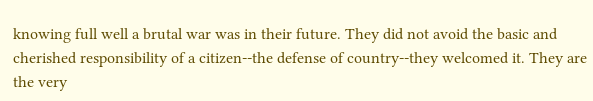knowing full well a brutal war was in their future. They did not avoid the basic and cherished responsibility of a citizen-‐the defense of country-‐they welcomed it. They are the very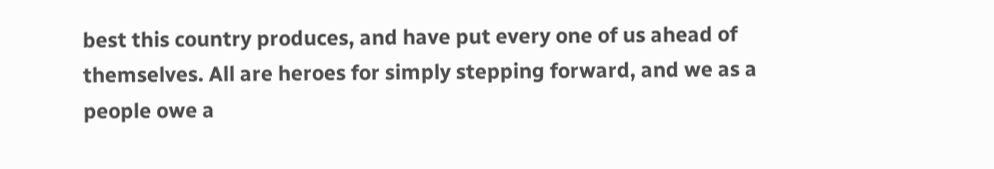best this country produces, and have put every one of us ahead of themselves. All are heroes for simply stepping forward, and we as a people owe a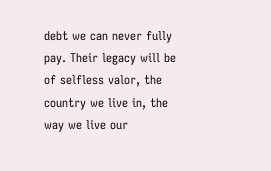debt we can never fully pay. Their legacy will be of selfless valor, the country we live in, the way we live our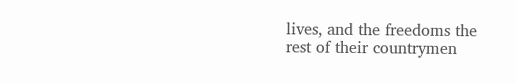lives, and the freedoms the rest of their countrymen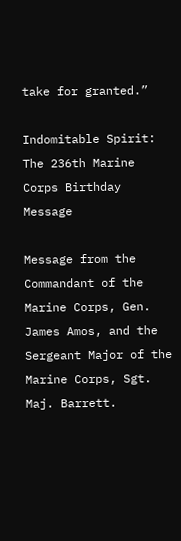take for granted.”

Indomitable Spirit: The 236th Marine Corps Birthday Message

Message from the Commandant of the Marine Corps, Gen. James Amos, and the Sergeant Major of the Marine Corps, Sgt. Maj. Barrett.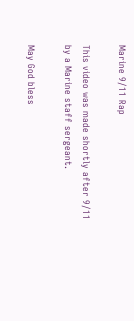Marine 9/11 Rap

This video was made shortly after 9/11 by a Marine staff sergeant.

May God bless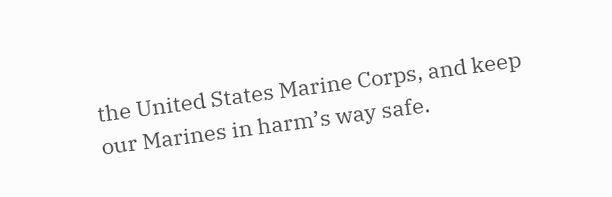the United States Marine Corps, and keep our Marines in harm’s way safe.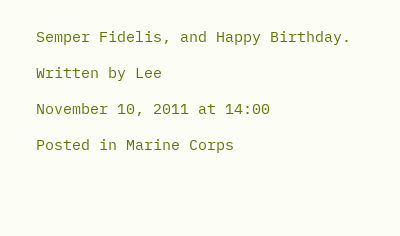Semper Fidelis, and Happy Birthday.

Written by Lee

November 10, 2011 at 14:00

Posted in Marine Corps